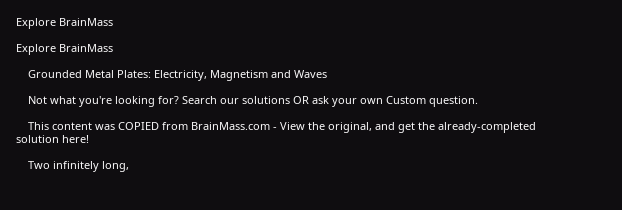Explore BrainMass

Explore BrainMass

    Grounded Metal Plates: Electricity, Magnetism and Waves

    Not what you're looking for? Search our solutions OR ask your own Custom question.

    This content was COPIED from BrainMass.com - View the original, and get the already-completed solution here!

    Two infinitely long,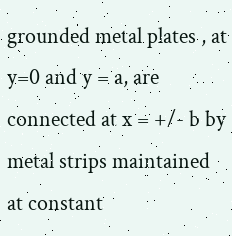grounded metal plates , at y=0 and y = a, are connected at x = +/- b by metal strips maintained at constant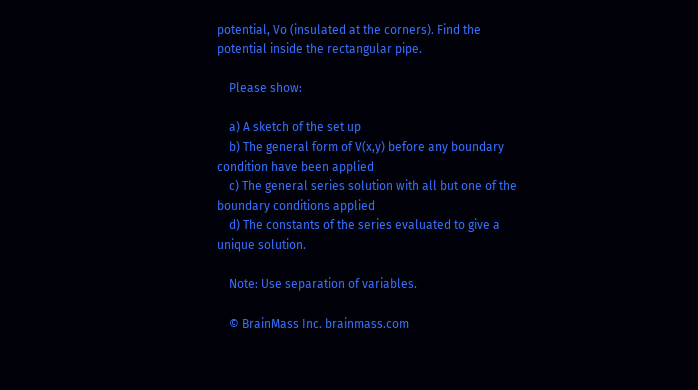potential, Vo (insulated at the corners). Find the potential inside the rectangular pipe.

    Please show:

    a) A sketch of the set up
    b) The general form of V(x,y) before any boundary condition have been applied
    c) The general series solution with all but one of the boundary conditions applied
    d) The constants of the series evaluated to give a unique solution.

    Note: Use separation of variables.

    © BrainMass Inc. brainmass.com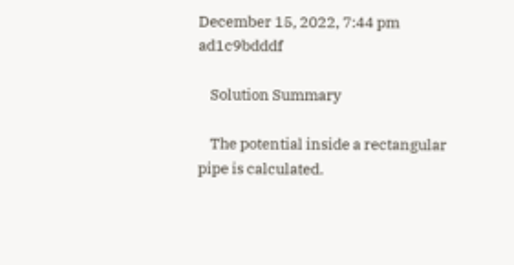December 15, 2022, 7:44 pm ad1c9bdddf

    Solution Summary

    The potential inside a rectangular pipe is calculated.